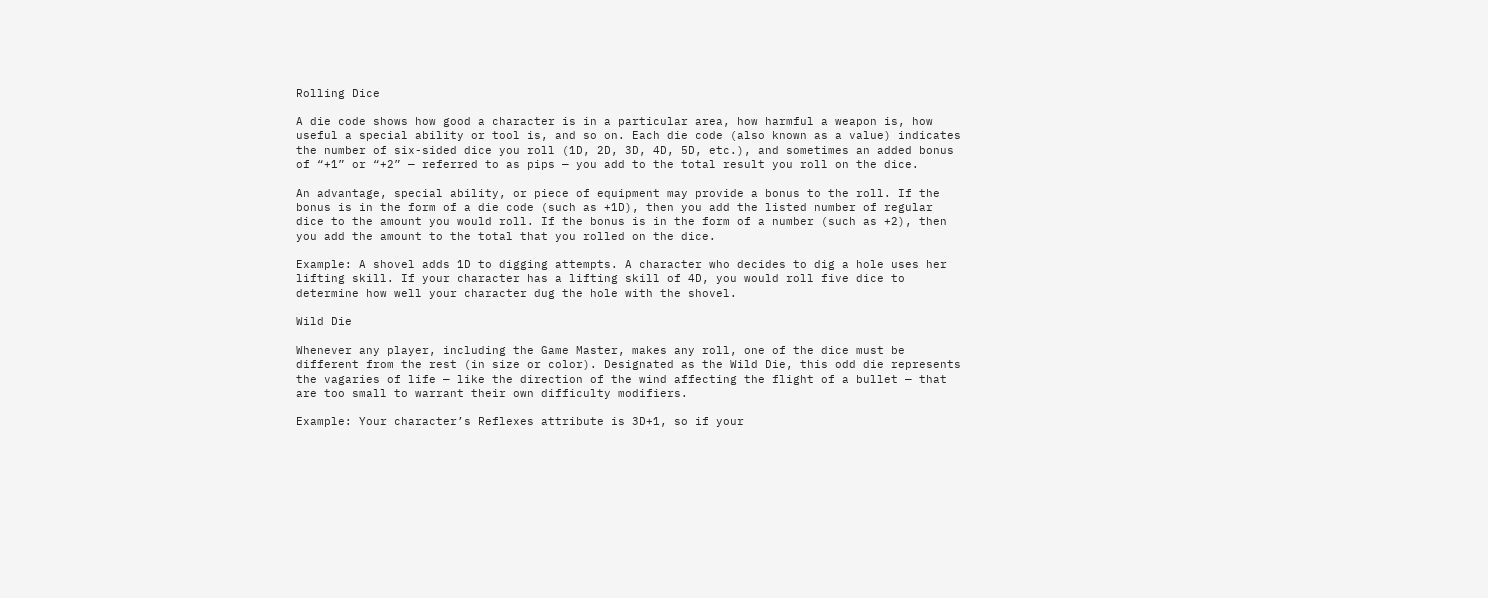Rolling Dice

A die code shows how good a character is in a particular area, how harmful a weapon is, how useful a special ability or tool is, and so on. Each die code (also known as a value) indicates the number of six-sided dice you roll (1D, 2D, 3D, 4D, 5D, etc.), and sometimes an added bonus of “+1” or “+2” — referred to as pips — you add to the total result you roll on the dice.

An advantage, special ability, or piece of equipment may provide a bonus to the roll. If the bonus is in the form of a die code (such as +1D), then you add the listed number of regular dice to the amount you would roll. If the bonus is in the form of a number (such as +2), then you add the amount to the total that you rolled on the dice.

Example: A shovel adds 1D to digging attempts. A character who decides to dig a hole uses her lifting skill. If your character has a lifting skill of 4D, you would roll five dice to determine how well your character dug the hole with the shovel.

Wild Die

Whenever any player, including the Game Master, makes any roll, one of the dice must be different from the rest (in size or color). Designated as the Wild Die, this odd die represents the vagaries of life — like the direction of the wind affecting the flight of a bullet — that are too small to warrant their own difficulty modifiers.

Example: Your character’s Reflexes attribute is 3D+1, so if your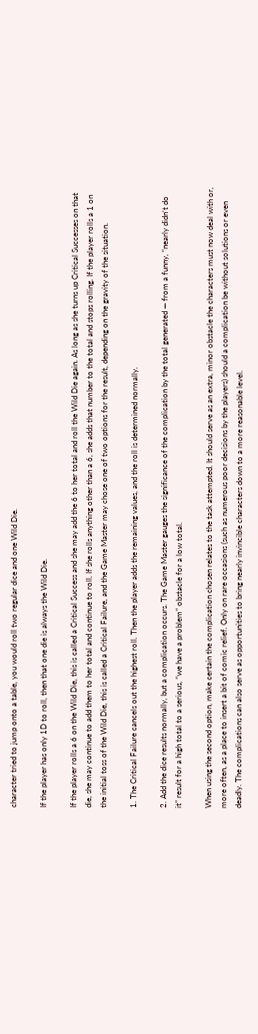character tried to jump onto a table, you would roll two regular dice and one Wild Die.

If the player has only 1D to roll, then that one die is always the Wild Die.

If the player rolls a 6 on the Wild Die, this is called a Critical Success and she may add the 6 to her total and roll the Wild Die again. As long as she turns up Critical Successes on that die, she may continue to add them to her total and continue to roll. If she rolls anything other than a 6, she adds that number to the total and stops rolling. If the player rolls a 1 on the initial toss of the Wild Die, this is called a Critical Failure, and the Game Master may chose one of two options for the result, depending on the gravity of the situation.

1. The Critical Failure cancels out the highest roll. Then the player adds the remaining values, and the roll is determined normally.

2. Add the dice results normally, but a complication occurs. The Game Master gauges the significance of the complication by the total generated — from a funny, “nearly didn’t do it” result for a high total to a serious, “we have a problem” obstacle for a low total.

When using the second option, make certain the complication chosen relates to the task attempted. It should serve as an extra, minor obstacle the characters must now deal with or, more often, as a place to insert a bit of comic relief. Only on rare occasions (such as numerous poor decisions by the players) should a complication be without solutions or even deadly. The complications can also serve as opportunities to bring nearly invincible characters down to a more reasonable level.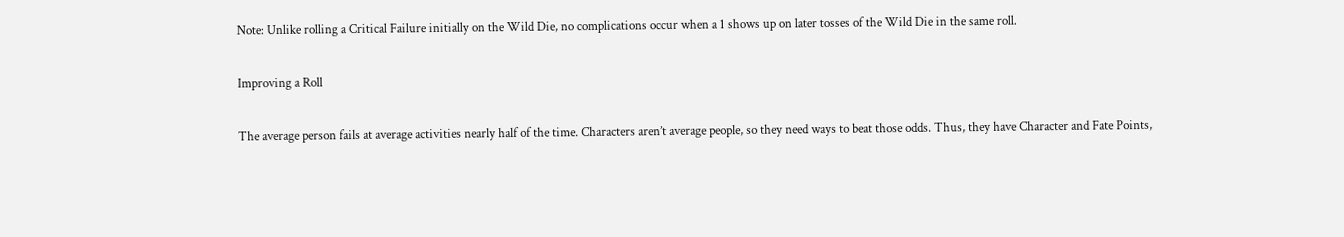Note: Unlike rolling a Critical Failure initially on the Wild Die, no complications occur when a 1 shows up on later tosses of the Wild Die in the same roll.

Improving a Roll

The average person fails at average activities nearly half of the time. Characters aren’t average people, so they need ways to beat those odds. Thus, they have Character and Fate Points,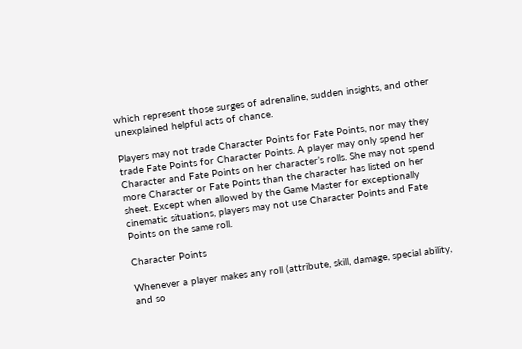which represent those surges of adrenaline, sudden insights, and other unexplained helpful acts of chance.

Players may not trade Character Points for Fate Points, nor may they trade Fate Points for Character Points. A player may only spend her Character and Fate Points on her character’s rolls. She may not spend more Character or Fate Points than the character has listed on her sheet. Except when allowed by the Game Master for exceptionally cinematic situations, players may not use Character Points and Fate Points on the same roll.

Character Points

Whenever a player makes any roll (attribute, skill, damage, special ability, and so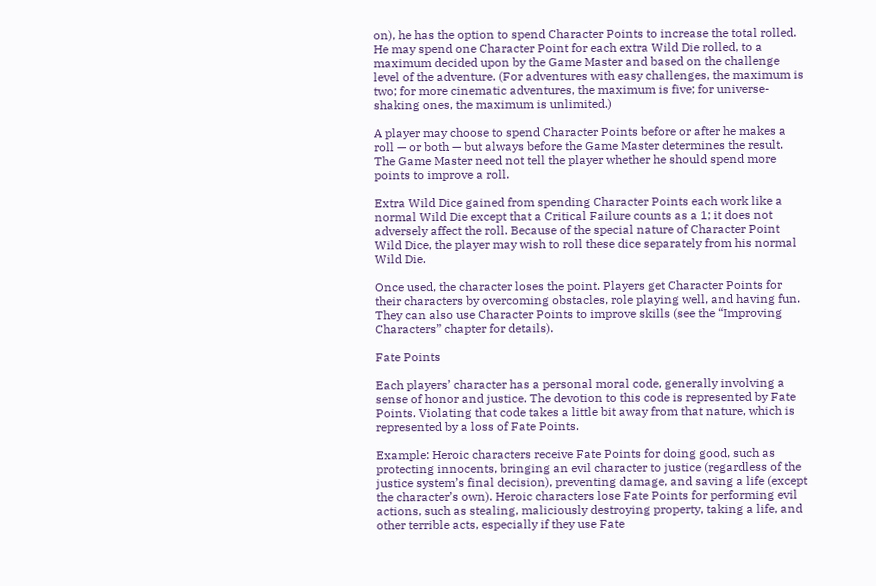on), he has the option to spend Character Points to increase the total rolled. He may spend one Character Point for each extra Wild Die rolled, to a maximum decided upon by the Game Master and based on the challenge level of the adventure. (For adventures with easy challenges, the maximum is two; for more cinematic adventures, the maximum is five; for universe-shaking ones, the maximum is unlimited.)

A player may choose to spend Character Points before or after he makes a roll — or both — but always before the Game Master determines the result. The Game Master need not tell the player whether he should spend more points to improve a roll.

Extra Wild Dice gained from spending Character Points each work like a normal Wild Die except that a Critical Failure counts as a 1; it does not adversely affect the roll. Because of the special nature of Character Point Wild Dice, the player may wish to roll these dice separately from his normal Wild Die.

Once used, the character loses the point. Players get Character Points for their characters by overcoming obstacles, role playing well, and having fun. They can also use Character Points to improve skills (see the “Improving Characters” chapter for details).

Fate Points

Each players’ character has a personal moral code, generally involving a sense of honor and justice. The devotion to this code is represented by Fate Points. Violating that code takes a little bit away from that nature, which is represented by a loss of Fate Points.

Example: Heroic characters receive Fate Points for doing good, such as protecting innocents, bringing an evil character to justice (regardless of the justice system’s final decision), preventing damage, and saving a life (except the character’s own). Heroic characters lose Fate Points for performing evil actions, such as stealing, maliciously destroying property, taking a life, and other terrible acts, especially if they use Fate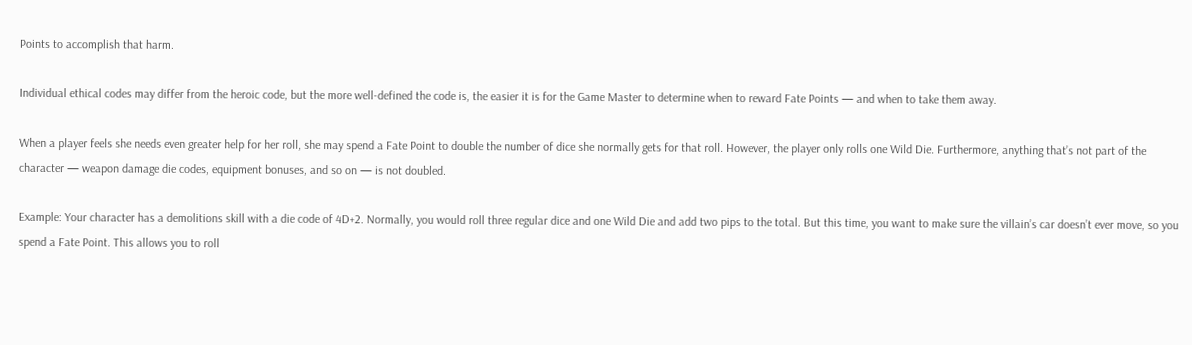Points to accomplish that harm.

Individual ethical codes may differ from the heroic code, but the more well-defined the code is, the easier it is for the Game Master to determine when to reward Fate Points — and when to take them away.

When a player feels she needs even greater help for her roll, she may spend a Fate Point to double the number of dice she normally gets for that roll. However, the player only rolls one Wild Die. Furthermore, anything that’s not part of the character — weapon damage die codes, equipment bonuses, and so on — is not doubled.

Example: Your character has a demolitions skill with a die code of 4D+2. Normally, you would roll three regular dice and one Wild Die and add two pips to the total. But this time, you want to make sure the villain’s car doesn’t ever move, so you spend a Fate Point. This allows you to roll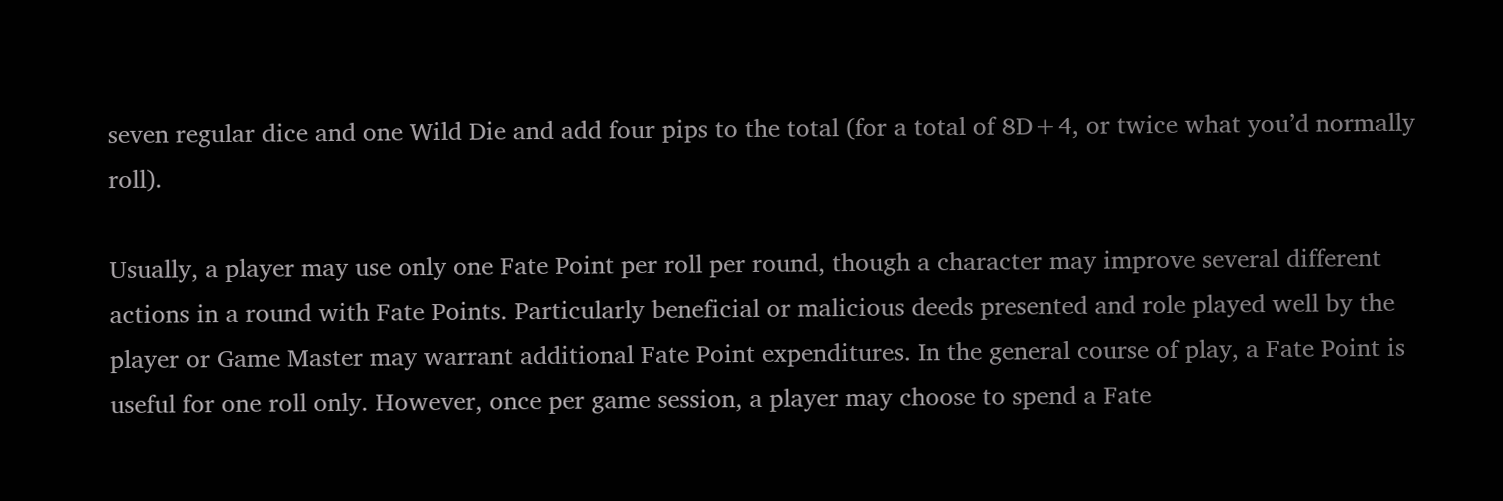seven regular dice and one Wild Die and add four pips to the total (for a total of 8D+4, or twice what you’d normally roll).

Usually, a player may use only one Fate Point per roll per round, though a character may improve several different actions in a round with Fate Points. Particularly beneficial or malicious deeds presented and role played well by the player or Game Master may warrant additional Fate Point expenditures. In the general course of play, a Fate Point is useful for one roll only. However, once per game session, a player may choose to spend a Fate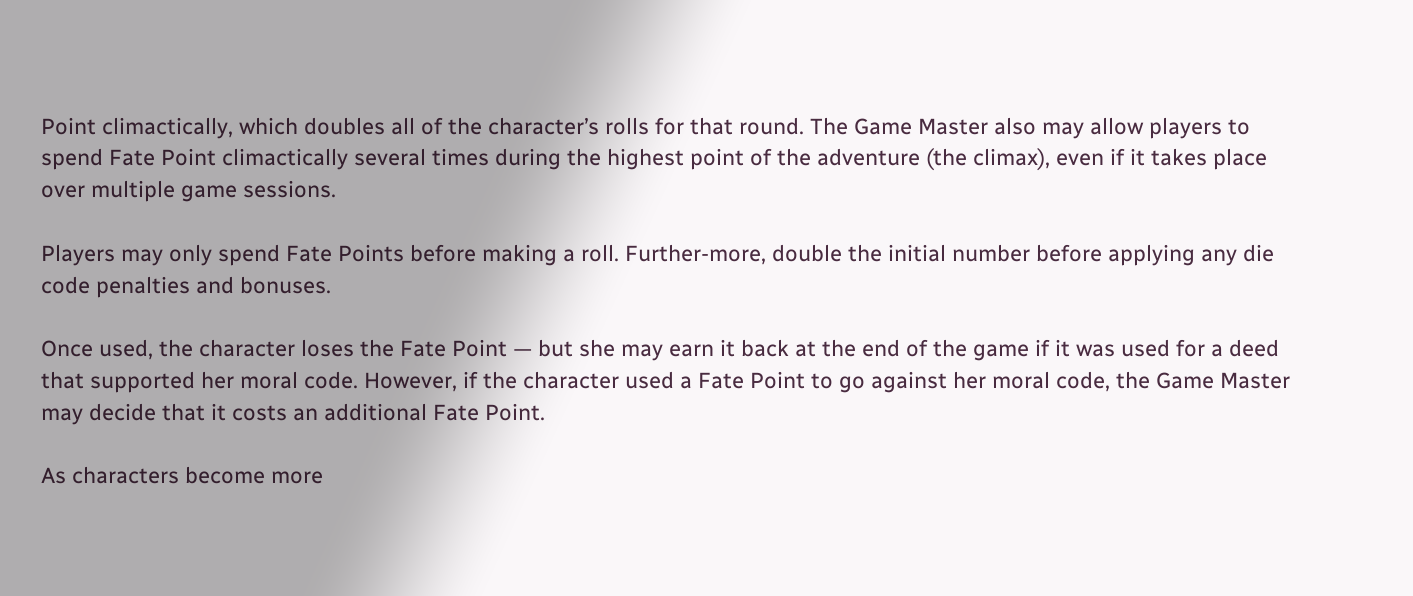Point climactically, which doubles all of the character’s rolls for that round. The Game Master also may allow players to spend Fate Point climactically several times during the highest point of the adventure (the climax), even if it takes place over multiple game sessions.

Players may only spend Fate Points before making a roll. Further-more, double the initial number before applying any die code penalties and bonuses.

Once used, the character loses the Fate Point — but she may earn it back at the end of the game if it was used for a deed that supported her moral code. However, if the character used a Fate Point to go against her moral code, the Game Master may decide that it costs an additional Fate Point.

As characters become more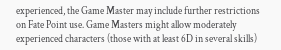experienced, the Game Master may include further restrictions on Fate Point use. Game Masters might allow moderately experienced characters (those with at least 6D in several skills)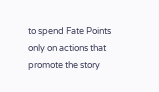to spend Fate Points only on actions that promote the story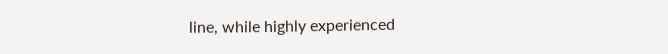line, while highly experienced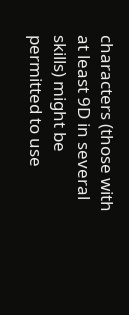characters (those with at least 9D in several skills) might be permitted to use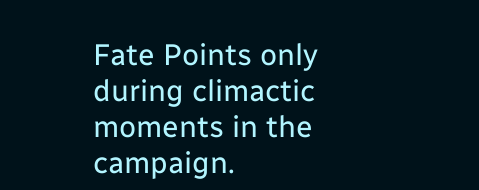Fate Points only during climactic moments in the campaign.